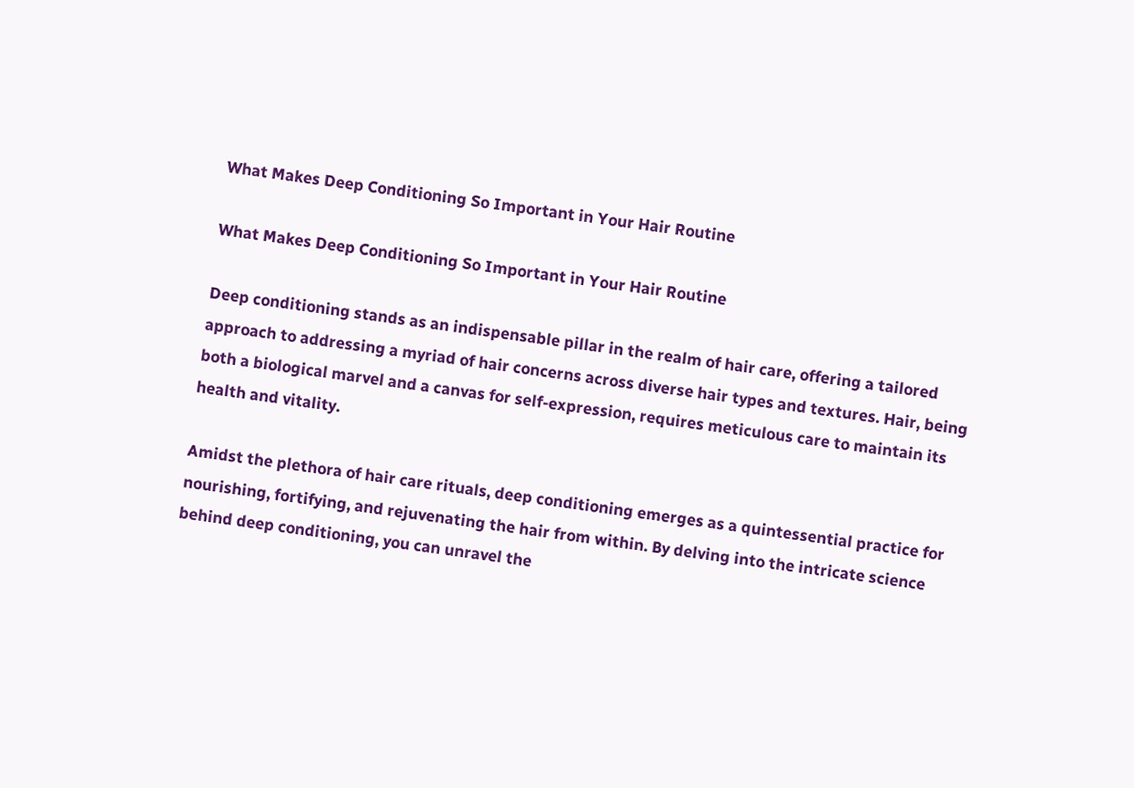What Makes Deep Conditioning So Important in Your Hair Routine

What Makes Deep Conditioning So Important in Your Hair Routine

Deep conditioning stands as an indispensable pillar in the realm of hair care, offering a tailored approach to addressing a myriad of hair concerns across diverse hair types and textures. Hair, being both a biological marvel and a canvas for self-expression, requires meticulous care to maintain its health and vitality.

Amidst the plethora of hair care rituals, deep conditioning emerges as a quintessential practice for nourishing, fortifying, and rejuvenating the hair from within. By delving into the intricate science behind deep conditioning, you can unravel the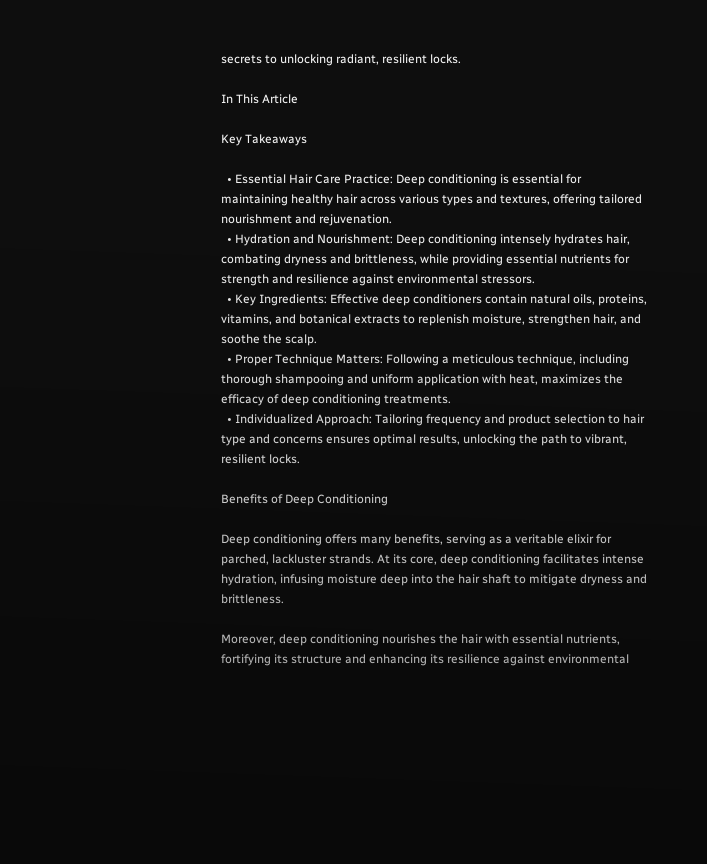secrets to unlocking radiant, resilient locks.

In This Article

Key Takeaways

  • Essential Hair Care Practice: Deep conditioning is essential for maintaining healthy hair across various types and textures, offering tailored nourishment and rejuvenation.
  • Hydration and Nourishment: Deep conditioning intensely hydrates hair, combating dryness and brittleness, while providing essential nutrients for strength and resilience against environmental stressors.
  • Key Ingredients: Effective deep conditioners contain natural oils, proteins, vitamins, and botanical extracts to replenish moisture, strengthen hair, and soothe the scalp.
  • Proper Technique Matters: Following a meticulous technique, including thorough shampooing and uniform application with heat, maximizes the efficacy of deep conditioning treatments.
  • Individualized Approach: Tailoring frequency and product selection to hair type and concerns ensures optimal results, unlocking the path to vibrant, resilient locks.

Benefits of Deep Conditioning

Deep conditioning offers many benefits, serving as a veritable elixir for parched, lackluster strands. At its core, deep conditioning facilitates intense hydration, infusing moisture deep into the hair shaft to mitigate dryness and brittleness.

Moreover, deep conditioning nourishes the hair with essential nutrients, fortifying its structure and enhancing its resilience against environmental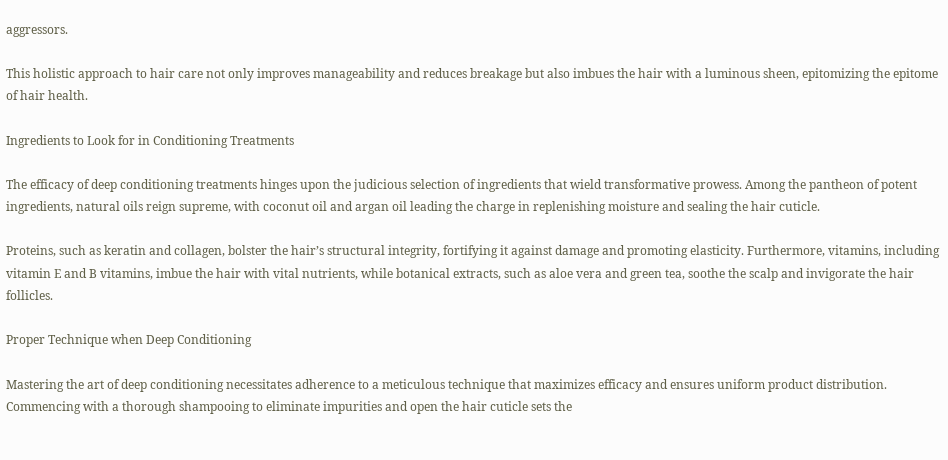aggressors.

This holistic approach to hair care not only improves manageability and reduces breakage but also imbues the hair with a luminous sheen, epitomizing the epitome of hair health.

Ingredients to Look for in Conditioning Treatments

The efficacy of deep conditioning treatments hinges upon the judicious selection of ingredients that wield transformative prowess. Among the pantheon of potent ingredients, natural oils reign supreme, with coconut oil and argan oil leading the charge in replenishing moisture and sealing the hair cuticle.

Proteins, such as keratin and collagen, bolster the hair’s structural integrity, fortifying it against damage and promoting elasticity. Furthermore, vitamins, including vitamin E and B vitamins, imbue the hair with vital nutrients, while botanical extracts, such as aloe vera and green tea, soothe the scalp and invigorate the hair follicles.

Proper Technique when Deep Conditioning

Mastering the art of deep conditioning necessitates adherence to a meticulous technique that maximizes efficacy and ensures uniform product distribution. Commencing with a thorough shampooing to eliminate impurities and open the hair cuticle sets the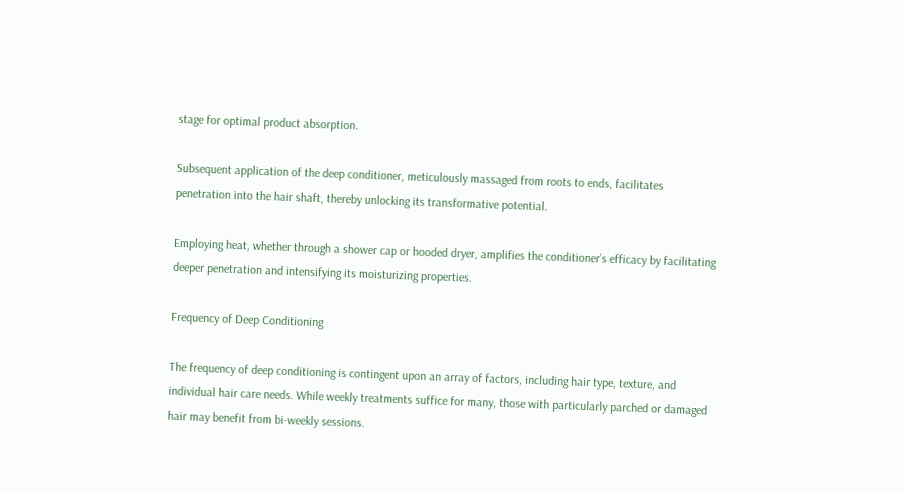stage for optimal product absorption.

Subsequent application of the deep conditioner, meticulously massaged from roots to ends, facilitates penetration into the hair shaft, thereby unlocking its transformative potential.

Employing heat, whether through a shower cap or hooded dryer, amplifies the conditioner’s efficacy by facilitating deeper penetration and intensifying its moisturizing properties.

Frequency of Deep Conditioning

The frequency of deep conditioning is contingent upon an array of factors, including hair type, texture, and individual hair care needs. While weekly treatments suffice for many, those with particularly parched or damaged hair may benefit from bi-weekly sessions.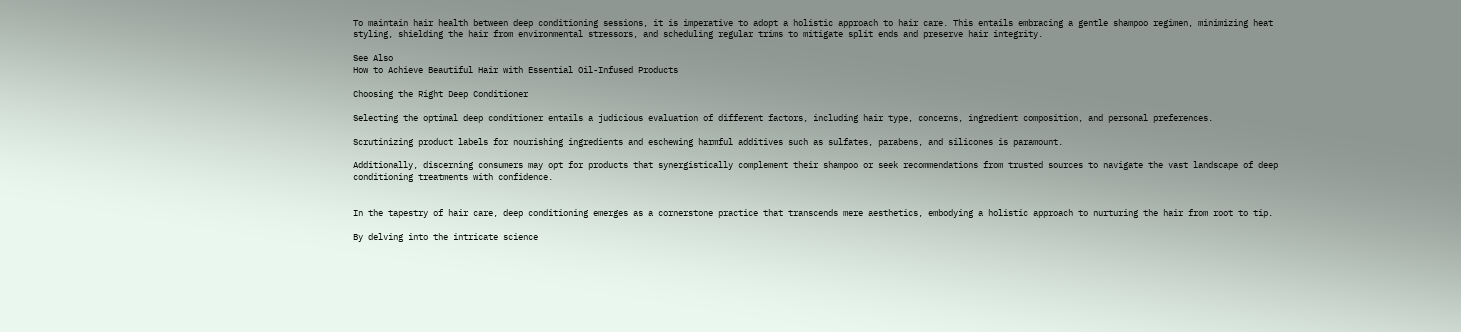To maintain hair health between deep conditioning sessions, it is imperative to adopt a holistic approach to hair care. This entails embracing a gentle shampoo regimen, minimizing heat styling, shielding the hair from environmental stressors, and scheduling regular trims to mitigate split ends and preserve hair integrity.

See Also
How to Achieve Beautiful Hair with Essential Oil-Infused Products

Choosing the Right Deep Conditioner

Selecting the optimal deep conditioner entails a judicious evaluation of different factors, including hair type, concerns, ingredient composition, and personal preferences.

Scrutinizing product labels for nourishing ingredients and eschewing harmful additives such as sulfates, parabens, and silicones is paramount.

Additionally, discerning consumers may opt for products that synergistically complement their shampoo or seek recommendations from trusted sources to navigate the vast landscape of deep conditioning treatments with confidence.


In the tapestry of hair care, deep conditioning emerges as a cornerstone practice that transcends mere aesthetics, embodying a holistic approach to nurturing the hair from root to tip.

By delving into the intricate science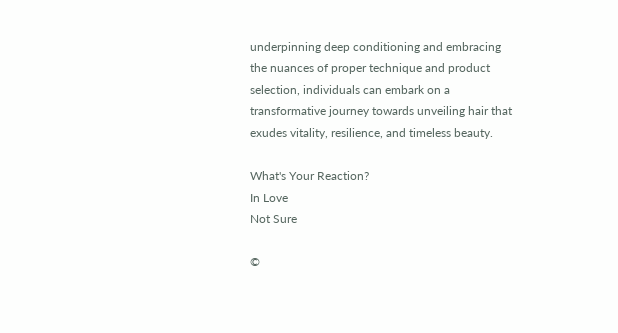underpinning deep conditioning and embracing the nuances of proper technique and product selection, individuals can embark on a transformative journey towards unveiling hair that exudes vitality, resilience, and timeless beauty.

What's Your Reaction?
In Love
Not Sure

©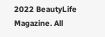2022 BeautyLife Magazine. All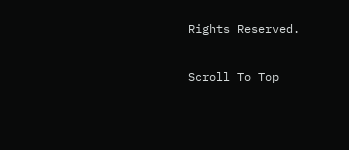Rights Reserved.

Scroll To Top